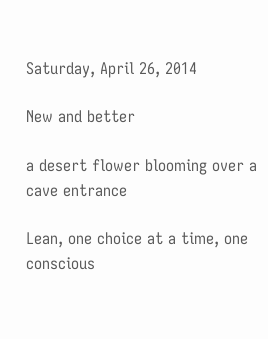Saturday, April 26, 2014

New and better

a desert flower blooming over a cave entrance

Lean, one choice at a time, one conscious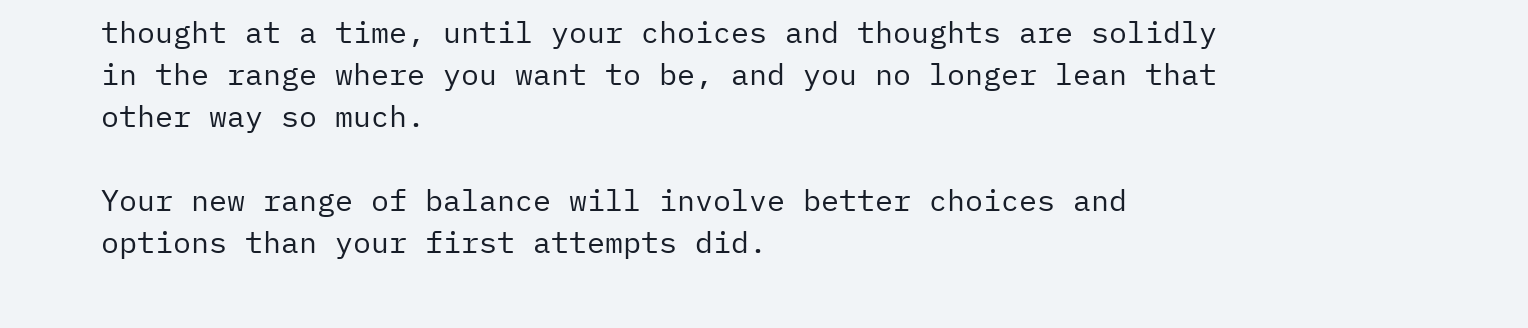thought at a time, until your choices and thoughts are solidly in the range where you want to be, and you no longer lean that other way so much.

Your new range of balance will involve better choices and options than your first attempts did.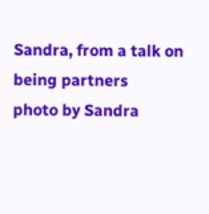Sandra, from a talk on being partners
photo by Sandra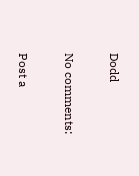Dodd

No comments:

Post a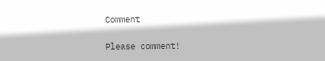Comment

Please comment!